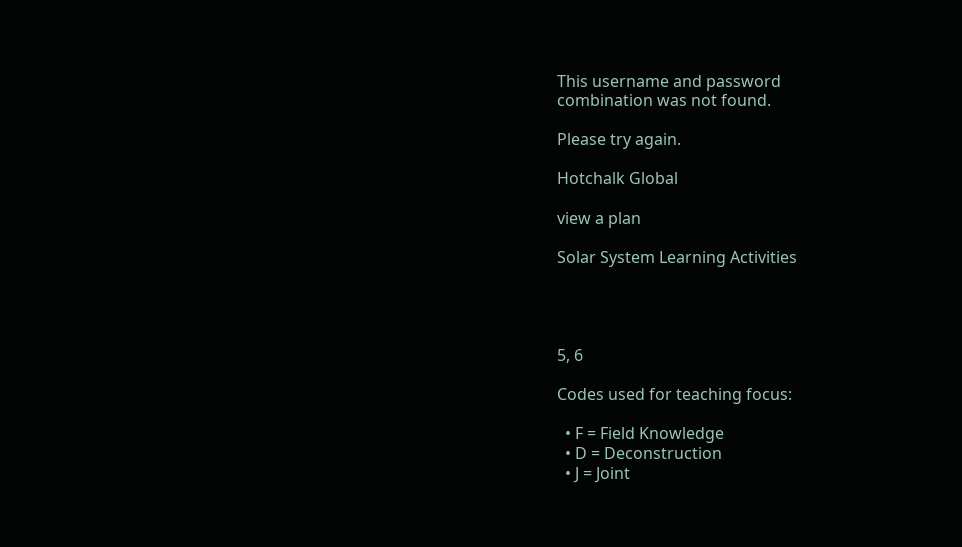This username and password
combination was not found.

Please try again.

Hotchalk Global

view a plan

Solar System Learning Activities




5, 6

Codes used for teaching focus:

  • F = Field Knowledge
  • D = Deconstruction
  • J = Joint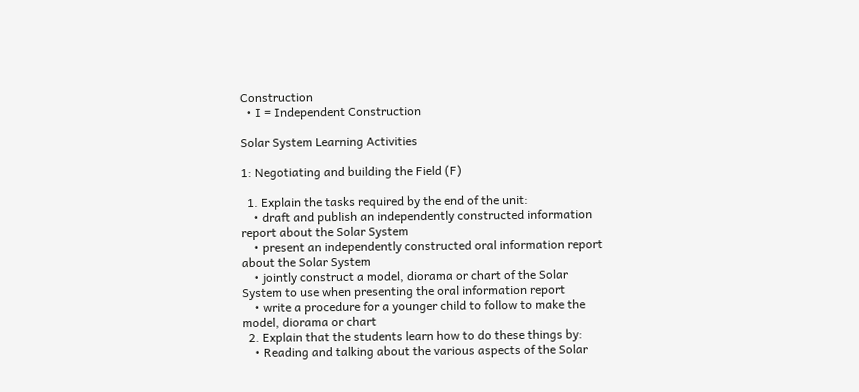Construction
  • I = Independent Construction

Solar System Learning Activities

1: Negotiating and building the Field (F)

  1. Explain the tasks required by the end of the unit:
    • draft and publish an independently constructed information report about the Solar System
    • present an independently constructed oral information report about the Solar System
    • jointly construct a model, diorama or chart of the Solar System to use when presenting the oral information report
    • write a procedure for a younger child to follow to make the model, diorama or chart
  2. Explain that the students learn how to do these things by:
    • Reading and talking about the various aspects of the Solar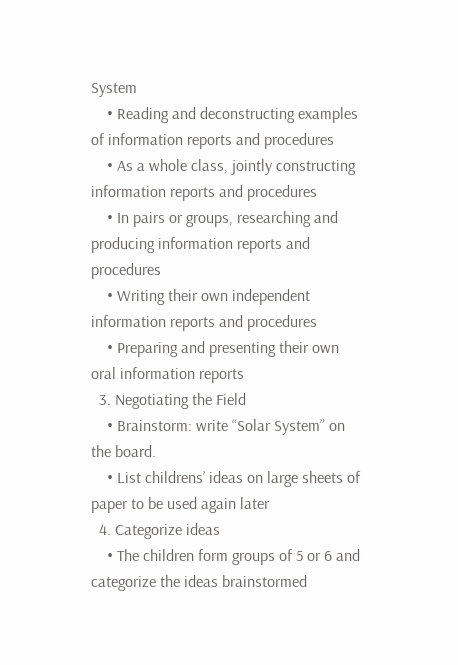System
    • Reading and deconstructing examples of information reports and procedures
    • As a whole class, jointly constructing information reports and procedures
    • In pairs or groups, researching and producing information reports and procedures
    • Writing their own independent information reports and procedures
    • Preparing and presenting their own oral information reports
  3. Negotiating the Field
    • Brainstorm: write “Solar System” on the board.
    • List childrens’ ideas on large sheets of paper to be used again later
  4. Categorize ideas
    • The children form groups of 5 or 6 and categorize the ideas brainstormed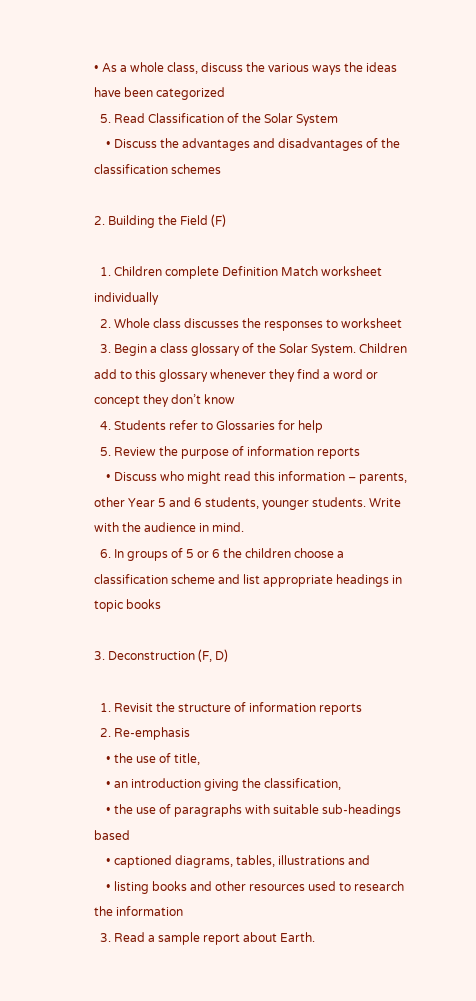• As a whole class, discuss the various ways the ideas have been categorized
  5. Read Classification of the Solar System
    • Discuss the advantages and disadvantages of the classification schemes

2. Building the Field (F)

  1. Children complete Definition Match worksheet individually
  2. Whole class discusses the responses to worksheet
  3. Begin a class glossary of the Solar System. Children add to this glossary whenever they find a word or concept they don’t know
  4. Students refer to Glossaries for help
  5. Review the purpose of information reports
    • Discuss who might read this information – parents, other Year 5 and 6 students, younger students. Write with the audience in mind.
  6. In groups of 5 or 6 the children choose a classification scheme and list appropriate headings in topic books

3. Deconstruction (F, D)

  1. Revisit the structure of information reports
  2. Re-emphasis
    • the use of title,
    • an introduction giving the classification,
    • the use of paragraphs with suitable sub-headings based
    • captioned diagrams, tables, illustrations and
    • listing books and other resources used to research the information
  3. Read a sample report about Earth.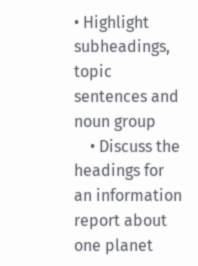• Highlight subheadings, topic sentences and noun group
    • Discuss the headings for an information report about one planet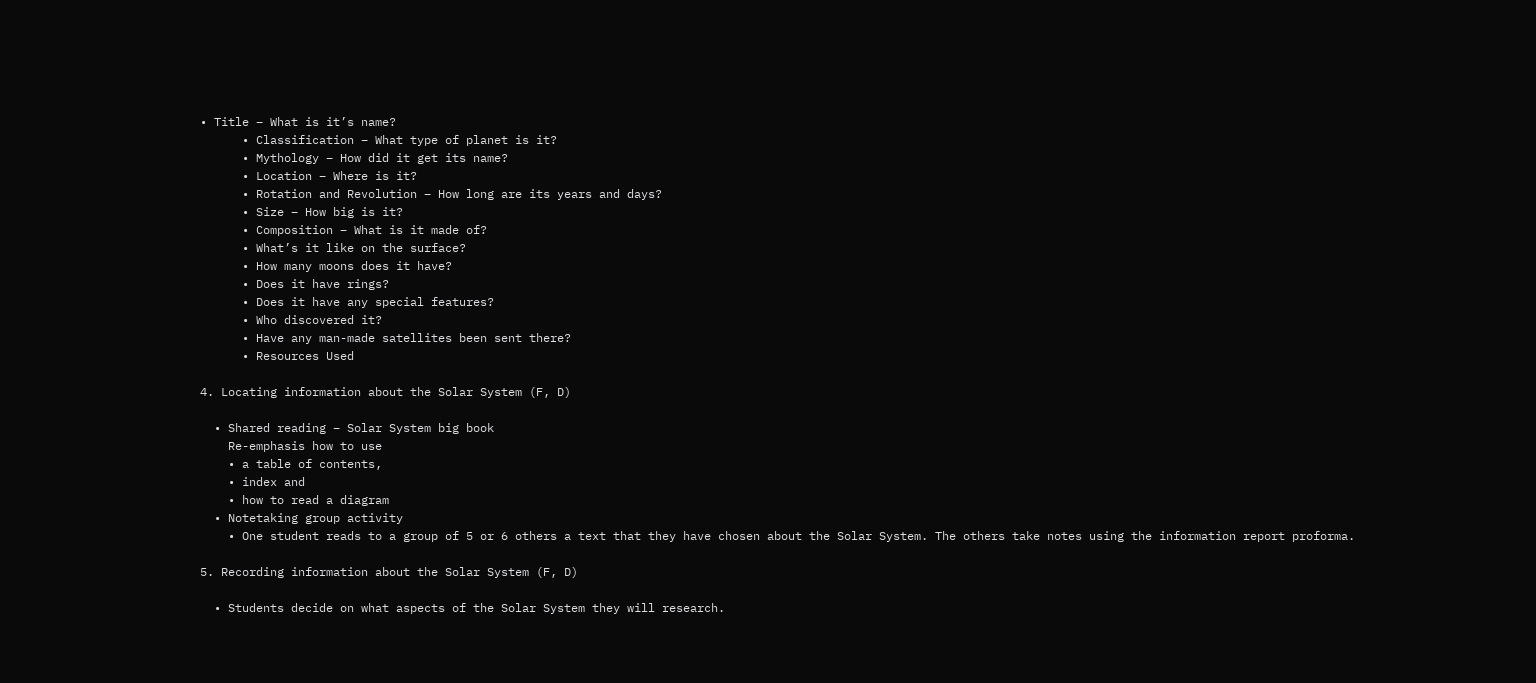• Title – What is it’s name?
      • Classification – What type of planet is it?
      • Mythology – How did it get its name?
      • Location – Where is it?
      • Rotation and Revolution – How long are its years and days?
      • Size – How big is it?
      • Composition – What is it made of?
      • What’s it like on the surface?
      • How many moons does it have?
      • Does it have rings?
      • Does it have any special features?
      • Who discovered it?
      • Have any man-made satellites been sent there?
      • Resources Used

4. Locating information about the Solar System (F, D)

  • Shared reading – Solar System big book
    Re-emphasis how to use
    • a table of contents,
    • index and
    • how to read a diagram
  • Notetaking group activity
    • One student reads to a group of 5 or 6 others a text that they have chosen about the Solar System. The others take notes using the information report proforma.

5. Recording information about the Solar System (F, D)

  • Students decide on what aspects of the Solar System they will research.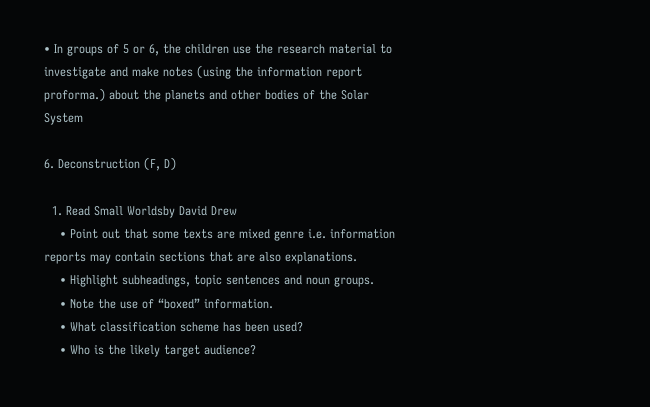• In groups of 5 or 6, the children use the research material to investigate and make notes (using the information report proforma.) about the planets and other bodies of the Solar System

6. Deconstruction (F, D)

  1. Read Small Worldsby David Drew
    • Point out that some texts are mixed genre i.e. information reports may contain sections that are also explanations.
    • Highlight subheadings, topic sentences and noun groups.
    • Note the use of “boxed” information.
    • What classification scheme has been used?
    • Who is the likely target audience?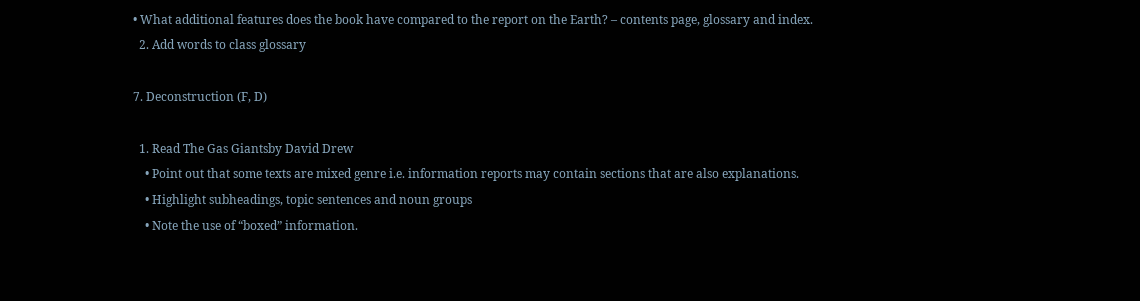• What additional features does the book have compared to the report on the Earth? – contents page, glossary and index.
  2. Add words to class glossary

7. Deconstruction (F, D)

  1. Read The Gas Giantsby David Drew
    • Point out that some texts are mixed genre i.e. information reports may contain sections that are also explanations.
    • Highlight subheadings, topic sentences and noun groups
    • Note the use of “boxed” information.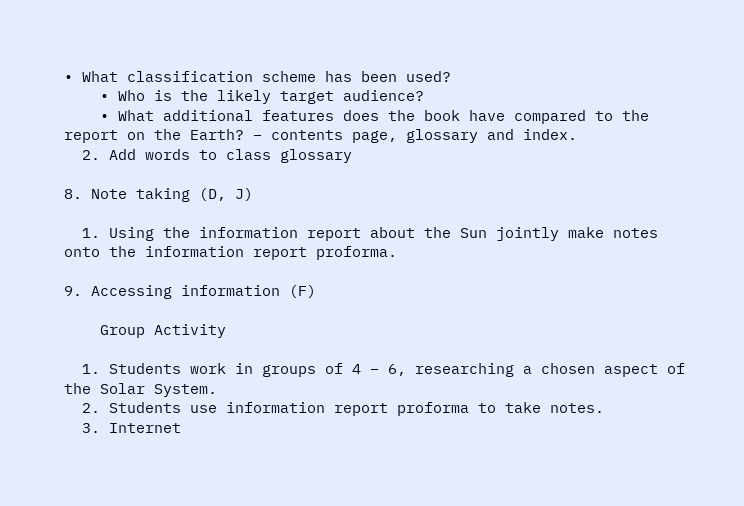• What classification scheme has been used?
    • Who is the likely target audience?
    • What additional features does the book have compared to the report on the Earth? – contents page, glossary and index.
  2. Add words to class glossary

8. Note taking (D, J)

  1. Using the information report about the Sun jointly make notes onto the information report proforma.

9. Accessing information (F)

    Group Activity

  1. Students work in groups of 4 – 6, researching a chosen aspect of the Solar System.
  2. Students use information report proforma to take notes.
  3. Internet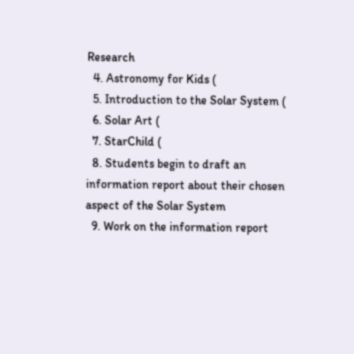Research
  4. Astronomy for Kids (
  5. Introduction to the Solar System (
  6. Solar Art (
  7. StarChild (
  8. Students begin to draft an information report about their chosen aspect of the Solar System
  9. Work on the information report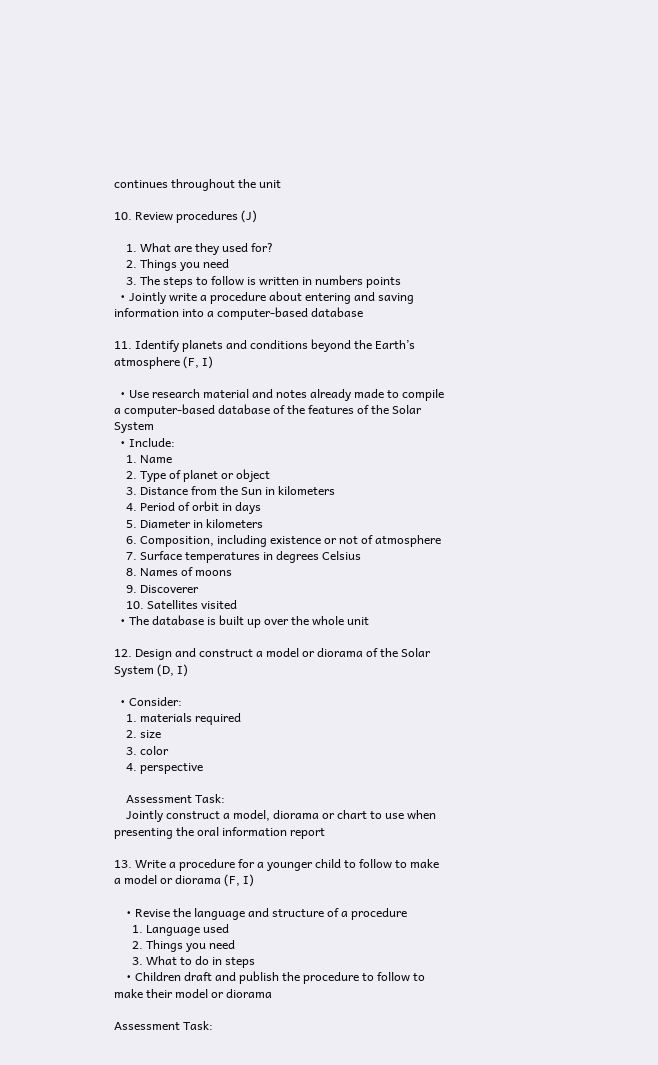continues throughout the unit

10. Review procedures (J)

    1. What are they used for?
    2. Things you need
    3. The steps to follow is written in numbers points
  • Jointly write a procedure about entering and saving information into a computer-based database

11. Identify planets and conditions beyond the Earth’s atmosphere (F, I)

  • Use research material and notes already made to compile a computer-based database of the features of the Solar System
  • Include:
    1. Name
    2. Type of planet or object
    3. Distance from the Sun in kilometers
    4. Period of orbit in days
    5. Diameter in kilometers
    6. Composition, including existence or not of atmosphere
    7. Surface temperatures in degrees Celsius
    8. Names of moons
    9. Discoverer
    10. Satellites visited
  • The database is built up over the whole unit

12. Design and construct a model or diorama of the Solar System (D, I)

  • Consider:
    1. materials required
    2. size
    3. color
    4. perspective

    Assessment Task:
    Jointly construct a model, diorama or chart to use when presenting the oral information report

13. Write a procedure for a younger child to follow to make a model or diorama (F, I)

    • Revise the language and structure of a procedure
      1. Language used
      2. Things you need
      3. What to do in steps
    • Children draft and publish the procedure to follow to make their model or diorama

Assessment Task: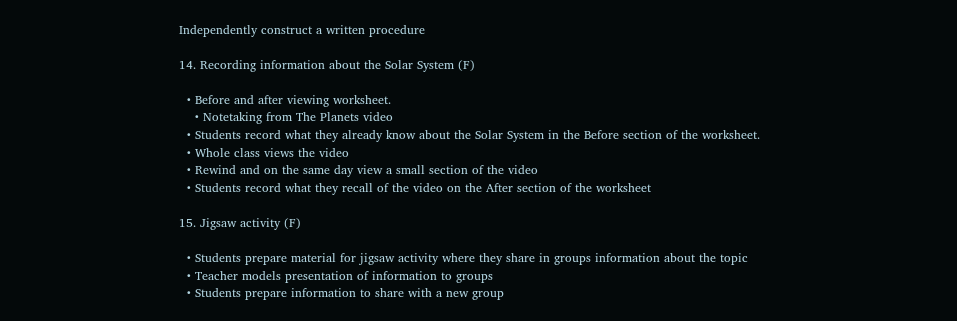Independently construct a written procedure

14. Recording information about the Solar System (F)

  • Before and after viewing worksheet.
    • Notetaking from The Planets video
  • Students record what they already know about the Solar System in the Before section of the worksheet.
  • Whole class views the video
  • Rewind and on the same day view a small section of the video
  • Students record what they recall of the video on the After section of the worksheet

15. Jigsaw activity (F)

  • Students prepare material for jigsaw activity where they share in groups information about the topic
  • Teacher models presentation of information to groups
  • Students prepare information to share with a new group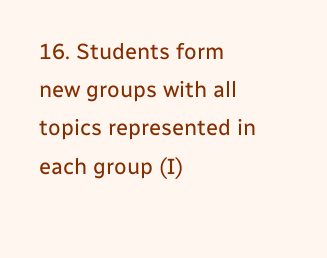16. Students form new groups with all topics represented in each group (I)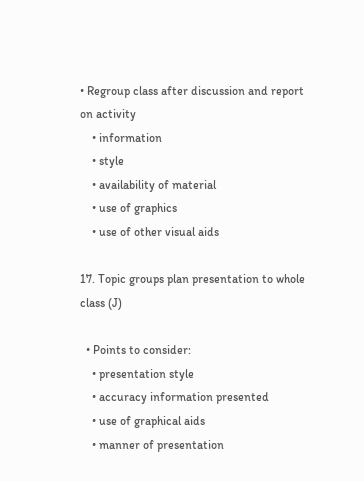• Regroup class after discussion and report on activity
    • information
    • style
    • availability of material
    • use of graphics
    • use of other visual aids

17. Topic groups plan presentation to whole class (J)

  • Points to consider:
    • presentation style
    • accuracy information presented
    • use of graphical aids
    • manner of presentation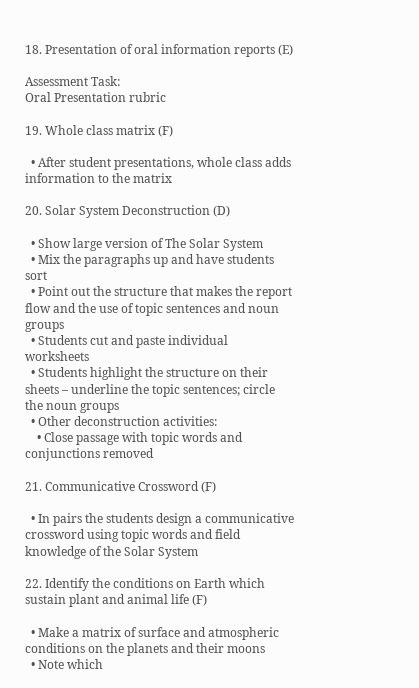18. Presentation of oral information reports (E)

Assessment Task:
Oral Presentation rubric

19. Whole class matrix (F)

  • After student presentations, whole class adds information to the matrix

20. Solar System Deconstruction (D)

  • Show large version of The Solar System
  • Mix the paragraphs up and have students sort
  • Point out the structure that makes the report flow and the use of topic sentences and noun groups
  • Students cut and paste individual worksheets
  • Students highlight the structure on their sheets – underline the topic sentences; circle the noun groups
  • Other deconstruction activities:
    • Close passage with topic words and conjunctions removed

21. Communicative Crossword (F)

  • In pairs the students design a communicative crossword using topic words and field knowledge of the Solar System

22. Identify the conditions on Earth which sustain plant and animal life (F)

  • Make a matrix of surface and atmospheric conditions on the planets and their moons
  • Note which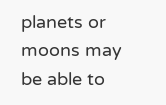planets or moons may be able to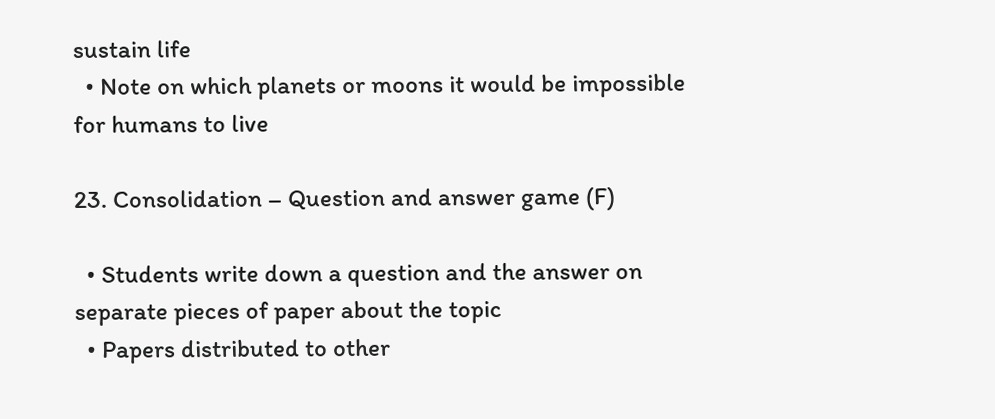sustain life
  • Note on which planets or moons it would be impossible for humans to live

23. Consolidation – Question and answer game (F)

  • Students write down a question and the answer on separate pieces of paper about the topic
  • Papers distributed to other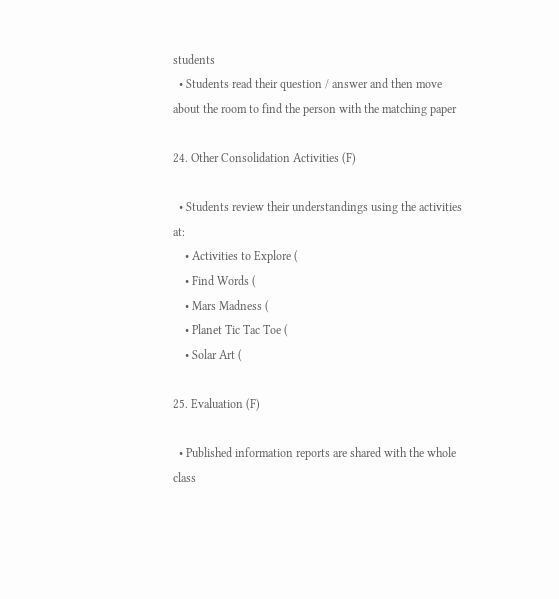students
  • Students read their question / answer and then move about the room to find the person with the matching paper

24. Other Consolidation Activities (F)

  • Students review their understandings using the activities at:
    • Activities to Explore (
    • Find Words (
    • Mars Madness (
    • Planet Tic Tac Toe (
    • Solar Art (

25. Evaluation (F)

  • Published information reports are shared with the whole class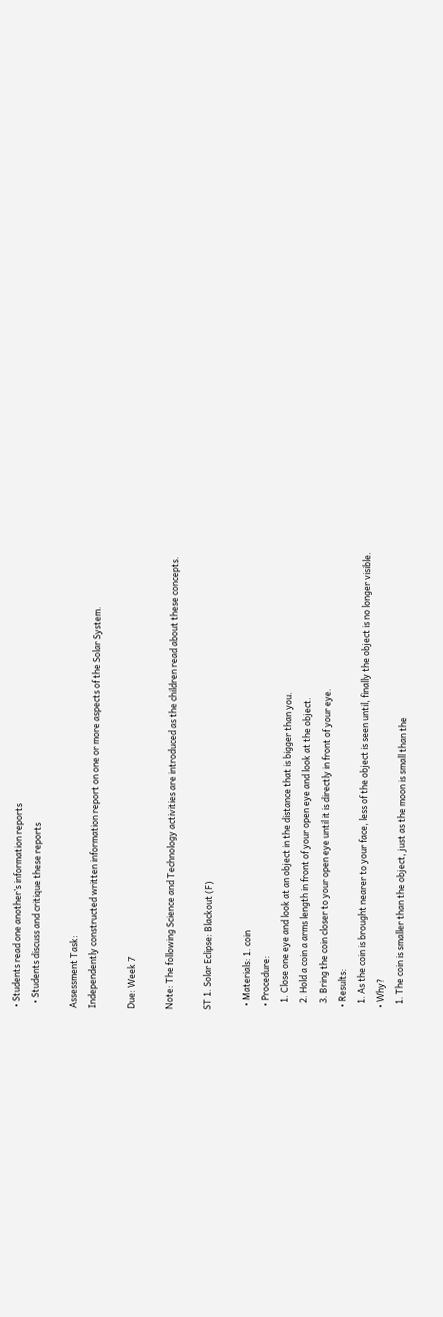• Students read one another’s information reports
  • Students discuss and critique these reports

Assessment Task:
Independently constructed written information report on one or more aspects of the Solar System.

Due: Week 7

Note: The following Science and Technology activities are introduced as the children read about these concepts.

ST 1. Solar Eclipse: Blackout (F)

  • Materials: 1. coin
  • Procedure:
    1. Close one eye and look at an object in the distance that is bigger than you.
    2. Hold a coin a arms length in front of your open eye and look at the object.
    3. Bring the coin closer to your open eye until it is directly in front of your eye.
  • Results:
    1. As the coin is brought nearer to your face, less of the object is seen until, finally the object is no longer visible.
  • Why?
    1. The coin is smaller than the object, just as the moon is small than the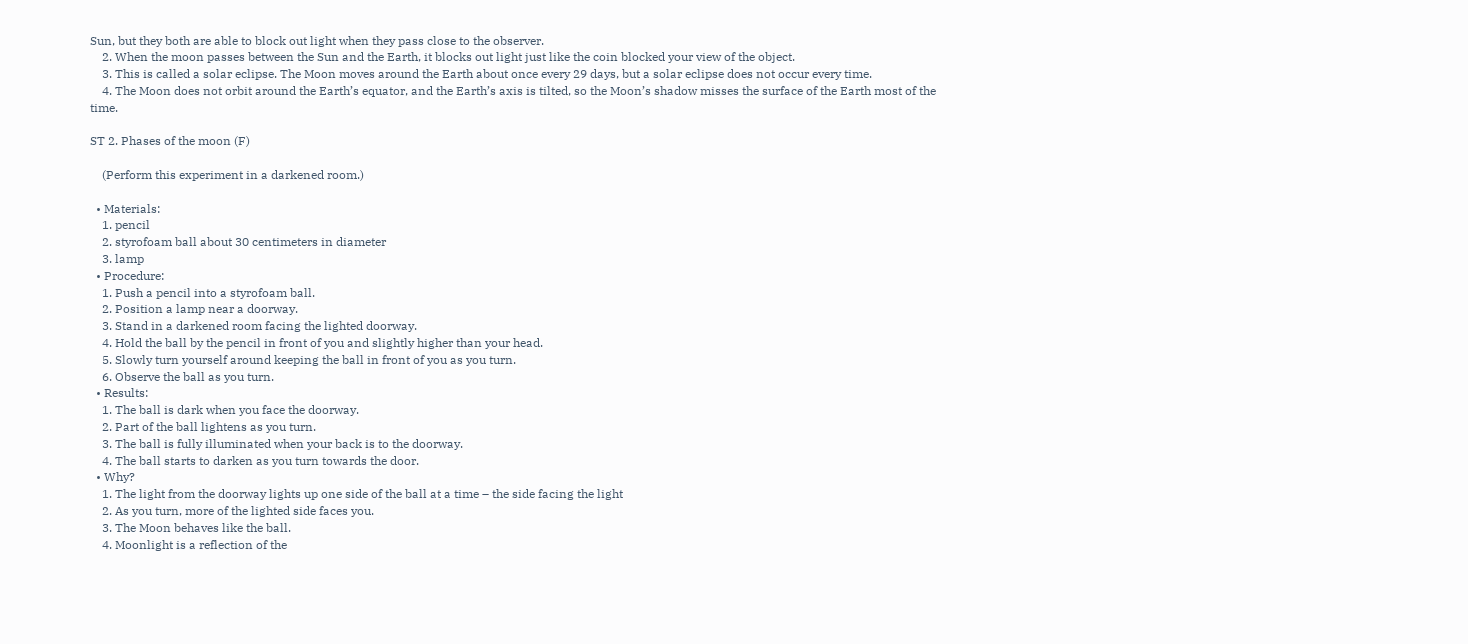Sun, but they both are able to block out light when they pass close to the observer.
    2. When the moon passes between the Sun and the Earth, it blocks out light just like the coin blocked your view of the object.
    3. This is called a solar eclipse. The Moon moves around the Earth about once every 29 days, but a solar eclipse does not occur every time.
    4. The Moon does not orbit around the Earth’s equator, and the Earth’s axis is tilted, so the Moon’s shadow misses the surface of the Earth most of the time.

ST 2. Phases of the moon (F)

    (Perform this experiment in a darkened room.)

  • Materials:
    1. pencil
    2. styrofoam ball about 30 centimeters in diameter
    3. lamp
  • Procedure:
    1. Push a pencil into a styrofoam ball.
    2. Position a lamp near a doorway.
    3. Stand in a darkened room facing the lighted doorway.
    4. Hold the ball by the pencil in front of you and slightly higher than your head.
    5. Slowly turn yourself around keeping the ball in front of you as you turn.
    6. Observe the ball as you turn.
  • Results:
    1. The ball is dark when you face the doorway.
    2. Part of the ball lightens as you turn.
    3. The ball is fully illuminated when your back is to the doorway.
    4. The ball starts to darken as you turn towards the door.
  • Why?
    1. The light from the doorway lights up one side of the ball at a time – the side facing the light
    2. As you turn, more of the lighted side faces you.
    3. The Moon behaves like the ball.
    4. Moonlight is a reflection of the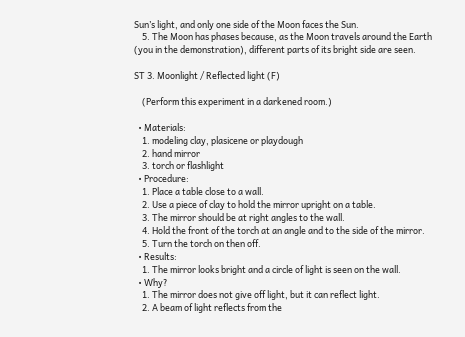Sun’s light, and only one side of the Moon faces the Sun.
    5. The Moon has phases because, as the Moon travels around the Earth (you in the demonstration), different parts of its bright side are seen.

ST 3. Moonlight / Reflected light (F)

    (Perform this experiment in a darkened room.)

  • Materials:
    1. modeling clay, plasicene or playdough
    2. hand mirror
    3. torch or flashlight
  • Procedure:
    1. Place a table close to a wall.
    2. Use a piece of clay to hold the mirror upright on a table.
    3. The mirror should be at right angles to the wall.
    4. Hold the front of the torch at an angle and to the side of the mirror.
    5. Turn the torch on then off.
  • Results:
    1. The mirror looks bright and a circle of light is seen on the wall.
  • Why?
    1. The mirror does not give off light, but it can reflect light.
    2. A beam of light reflects from the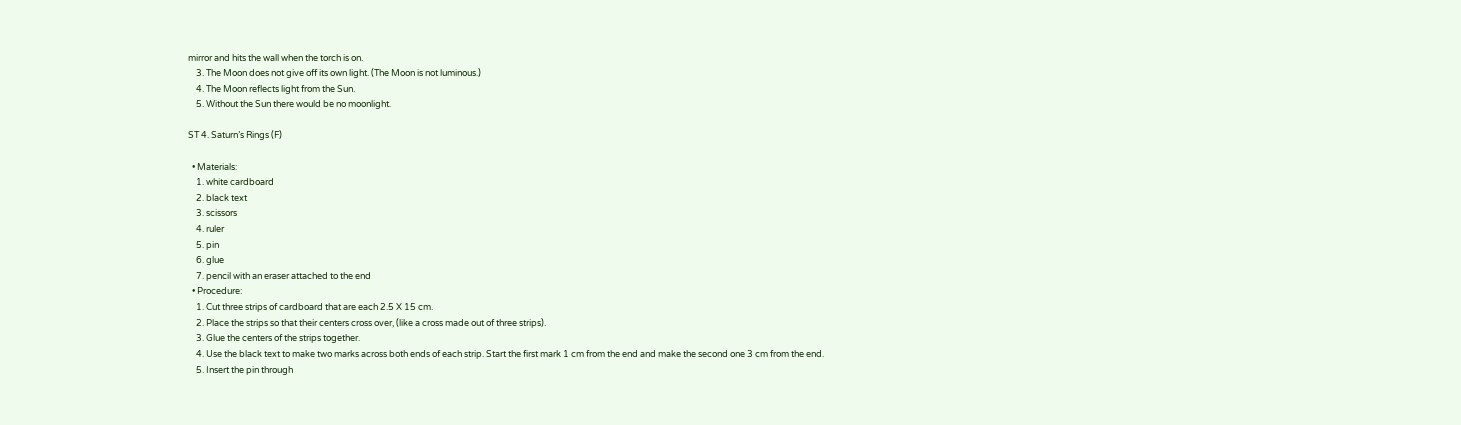mirror and hits the wall when the torch is on.
    3. The Moon does not give off its own light. (The Moon is not luminous.)
    4. The Moon reflects light from the Sun.
    5. Without the Sun there would be no moonlight.

ST 4. Saturn’s Rings (F)

  • Materials:
    1. white cardboard
    2. black text
    3. scissors
    4. ruler
    5. pin
    6. glue
    7. pencil with an eraser attached to the end
  • Procedure:
    1. Cut three strips of cardboard that are each 2.5 X 15 cm.
    2. Place the strips so that their centers cross over, (like a cross made out of three strips).
    3. Glue the centers of the strips together.
    4. Use the black text to make two marks across both ends of each strip. Start the first mark 1 cm from the end and make the second one 3 cm from the end.
    5. Insert the pin through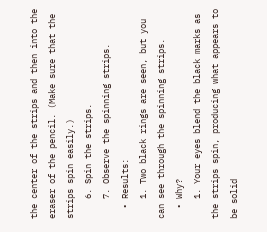the center of the strips and then into the eraser of the pencil. (Make sure that the strips spin easily.)
    6. Spin the strips.
    7. Observe the spinning strips.
  • Results:
    1. Two black rings are seen, but you can see through the spinning strips.
  • Why?
    1. Your eyes blend the black marks as the strips spin, producing what appears to be solid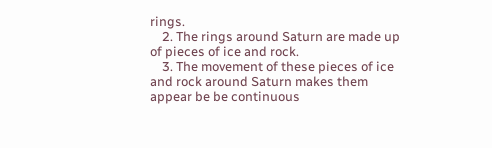rings.
    2. The rings around Saturn are made up of pieces of ice and rock.
    3. The movement of these pieces of ice and rock around Saturn makes them appear be be continuous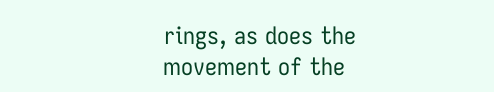rings, as does the movement of the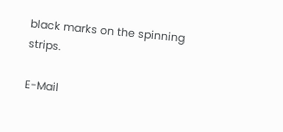black marks on the spinning strips.

E-Mail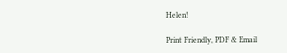Helen!

Print Friendly, PDF & Email